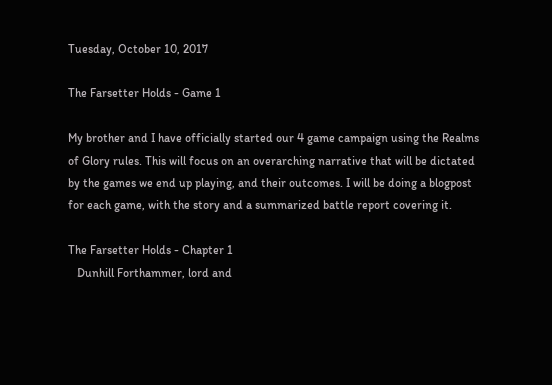Tuesday, October 10, 2017

The Farsetter Holds - Game 1

My brother and I have officially started our 4 game campaign using the Realms of Glory rules. This will focus on an overarching narrative that will be dictated by the games we end up playing, and their outcomes. I will be doing a blogpost for each game, with the story and a summarized battle report covering it.

The Farsetter Holds - Chapter 1
   Dunhill Forthammer, lord and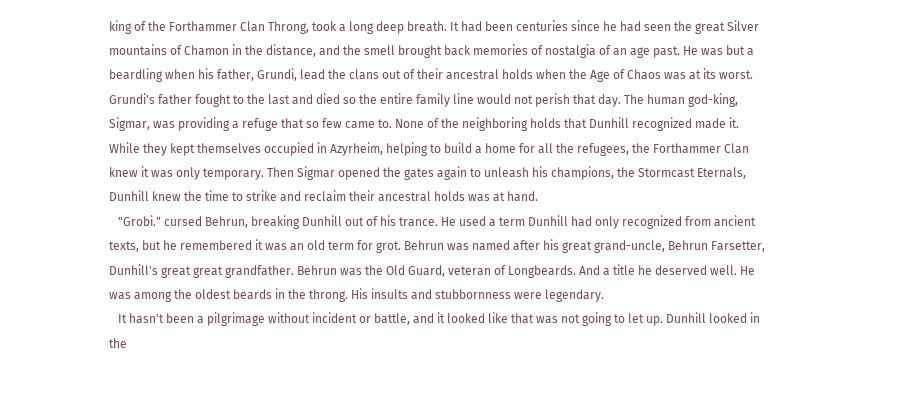king of the Forthammer Clan Throng, took a long deep breath. It had been centuries since he had seen the great Silver mountains of Chamon in the distance, and the smell brought back memories of nostalgia of an age past. He was but a beardling when his father, Grundi, lead the clans out of their ancestral holds when the Age of Chaos was at its worst. Grundi's father fought to the last and died so the entire family line would not perish that day. The human god-king, Sigmar, was providing a refuge that so few came to. None of the neighboring holds that Dunhill recognized made it. While they kept themselves occupied in Azyrheim, helping to build a home for all the refugees, the Forthammer Clan knew it was only temporary. Then Sigmar opened the gates again to unleash his champions, the Stormcast Eternals, Dunhill knew the time to strike and reclaim their ancestral holds was at hand.
   "Grobi." cursed Behrun, breaking Dunhill out of his trance. He used a term Dunhill had only recognized from ancient texts, but he remembered it was an old term for grot. Behrun was named after his great grand-uncle, Behrun Farsetter, Dunhill's great great grandfather. Behrun was the Old Guard, veteran of Longbeards. And a title he deserved well. He was among the oldest beards in the throng. His insults and stubbornness were legendary.
   It hasn't been a pilgrimage without incident or battle, and it looked like that was not going to let up. Dunhill looked in the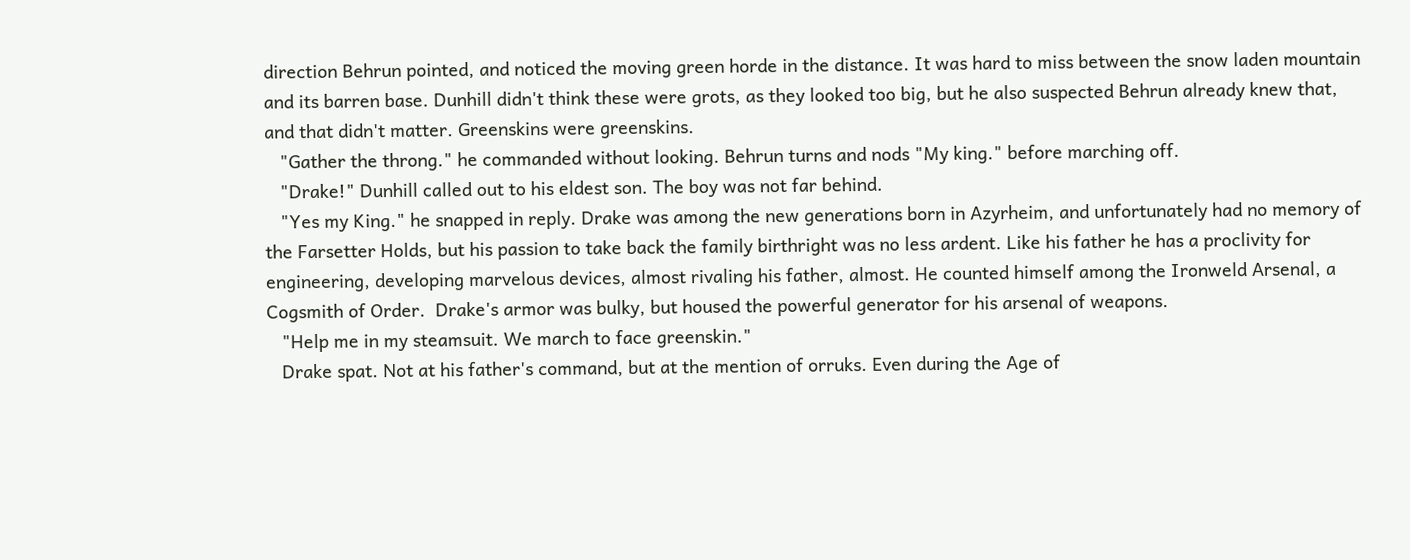direction Behrun pointed, and noticed the moving green horde in the distance. It was hard to miss between the snow laden mountain and its barren base. Dunhill didn't think these were grots, as they looked too big, but he also suspected Behrun already knew that, and that didn't matter. Greenskins were greenskins.
   "Gather the throng." he commanded without looking. Behrun turns and nods "My king." before marching off.
   "Drake!" Dunhill called out to his eldest son. The boy was not far behind.
   "Yes my King." he snapped in reply. Drake was among the new generations born in Azyrheim, and unfortunately had no memory of the Farsetter Holds, but his passion to take back the family birthright was no less ardent. Like his father he has a proclivity for engineering, developing marvelous devices, almost rivaling his father, almost. He counted himself among the Ironweld Arsenal, a Cogsmith of Order.  Drake's armor was bulky, but housed the powerful generator for his arsenal of weapons.
   "Help me in my steamsuit. We march to face greenskin."
   Drake spat. Not at his father's command, but at the mention of orruks. Even during the Age of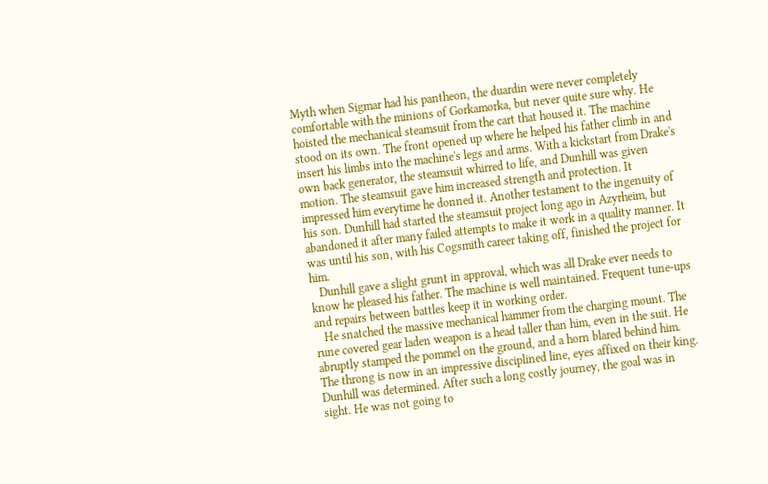Myth when Sigmar had his pantheon, the duardin were never completely comfortable with the minions of Gorkamorka, but never quite sure why. He hoisted the mechanical steamsuit from the cart that housed it. The machine stood on its own. The front opened up where he helped his father climb in and insert his limbs into the machine's legs and arms. With a kickstart from Drake's own back generator, the steamsuit whirred to life, and Dunhill was given motion. The steamsuit gave him increased strength and protection. It impressed him everytime he donned it. Another testament to the ingenuity of his son. Dunhill had started the steamsuit project long ago in Azyrheim, but abandoned it after many failed attempts to make it work in a quality manner. It was until his son, with his Cogsmith career taking off, finished the project for him.
   Dunhill gave a slight grunt in approval, which was all Drake ever needs to know he pleased his father. The machine is well maintained. Frequent tune-ups and repairs between battles keep it in working order.
   He snatched the massive mechanical hammer from the charging mount. The rune covered gear laden weapon is a head taller than him, even in the suit. He abruptly stamped the pommel on the ground, and a horn blared behind him. The throng is now in an impressive disciplined line, eyes affixed on their king. Dunhill was determined. After such a long costly journey, the goal was in sight. He was not going to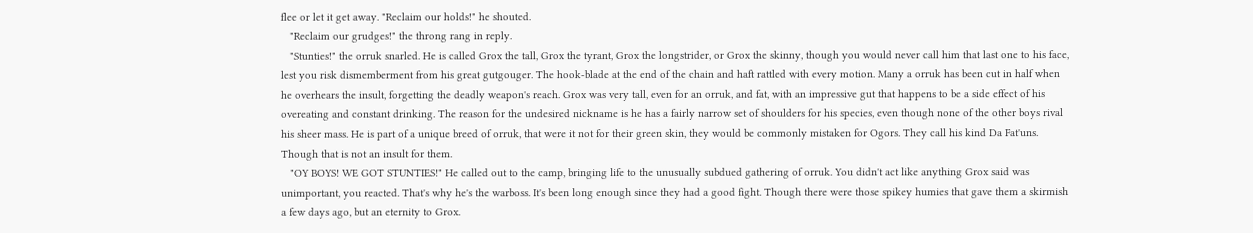flee or let it get away. "Reclaim our holds!" he shouted.
   "Reclaim our grudges!" the throng rang in reply.
   "Stunties!" the orruk snarled. He is called Grox the tall, Grox the tyrant, Grox the longstrider, or Grox the skinny, though you would never call him that last one to his face, lest you risk dismemberment from his great gutgouger. The hook-blade at the end of the chain and haft rattled with every motion. Many a orruk has been cut in half when he overhears the insult, forgetting the deadly weapon's reach. Grox was very tall, even for an orruk, and fat, with an impressive gut that happens to be a side effect of his overeating and constant drinking. The reason for the undesired nickname is he has a fairly narrow set of shoulders for his species, even though none of the other boys rival his sheer mass. He is part of a unique breed of orruk, that were it not for their green skin, they would be commonly mistaken for Ogors. They call his kind Da Fat'uns. Though that is not an insult for them.
   "OY BOYS! WE GOT STUNTIES!" He called out to the camp, bringing life to the unusually subdued gathering of orruk. You didn't act like anything Grox said was unimportant, you reacted. That's why he's the warboss. It's been long enough since they had a good fight. Though there were those spikey humies that gave them a skirmish a few days ago, but an eternity to Grox.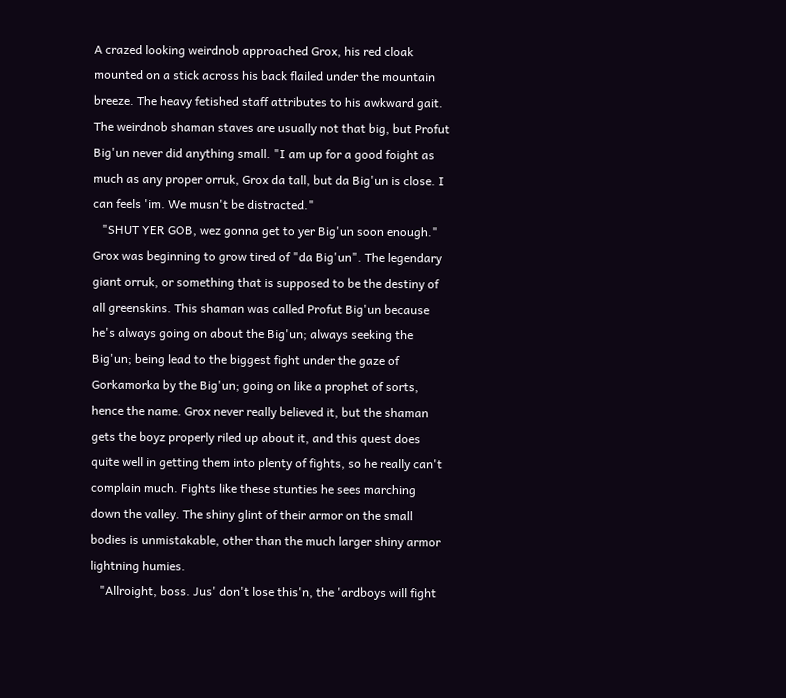A crazed looking weirdnob approached Grox, his red cloak mounted on a stick across his back flailed under the mountain breeze. The heavy fetished staff attributes to his awkward gait. The weirdnob shaman staves are usually not that big, but Profut Big'un never did anything small. "I am up for a good foight as much as any proper orruk, Grox da tall, but da Big'un is close. I can feels 'im. We musn't be distracted."
   "SHUT YER GOB, wez gonna get to yer Big'un soon enough." Grox was beginning to grow tired of "da Big'un". The legendary giant orruk, or something that is supposed to be the destiny of all greenskins. This shaman was called Profut Big'un because he's always going on about the Big'un; always seeking the Big'un; being lead to the biggest fight under the gaze of Gorkamorka by the Big'un; going on like a prophet of sorts, hence the name. Grox never really believed it, but the shaman gets the boyz properly riled up about it, and this quest does quite well in getting them into plenty of fights, so he really can't complain much. Fights like these stunties he sees marching down the valley. The shiny glint of their armor on the small bodies is unmistakable, other than the much larger shiny armor lightning humies.
   "Allroight, boss. Jus' don't lose this'n, the 'ardboys will fight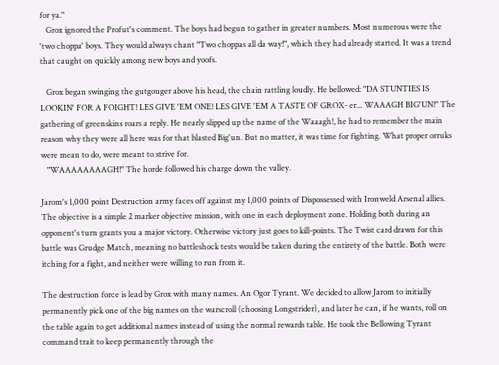for ya."
   Grox ignored the Profut's comment. The boys had begun to gather in greater numbers. Most numerous were the 'two choppa' boys. They would always chant "Two choppas all da way!", which they had already started. It was a trend that caught on quickly among new boys and yoofs.

   Grox began swinging the gutgouger above his head, the chain rattling loudly. He bellowed: "DA STUNTIES IS LOOKIN' FOR A FOIGHT! LES GIVE 'EM ONE! LES GIVE 'EM A TASTE OF GROX- er... WAAAGH BIG'UN!" The gathering of greenskins roars a reply. He nearly slipped up the name of the Waaagh!, he had to remember the main reason why they were all here was for that blasted Big'un. But no matter, it was time for fighting. What proper orruks were mean to do, were meant to strive for.
   "WAAAAAAAAGH!" The horde followed his charge down the valley.

Jarom's 1,000 point Destruction army faces off against my 1,000 points of Dispossessed with Ironweld Arsenal allies. The objective is a simple 2 marker objective mission, with one in each deployment zone. Holding both during an opponent's turn grants you a major victory. Otherwise victory just goes to kill-points. The Twist card drawn for this battle was Grudge Match, meaning no battleshock tests would be taken during the entirety of the battle. Both were itching for a fight, and neither were willing to run from it.

The destruction force is lead by Grox with many names. An Ogor Tyrant. We decided to allow Jarom to initially permanently pick one of the big names on the warscroll (choosing Longstrider), and later he can, if he wants, roll on the table again to get additional names instead of using the normal rewards table. He took the Bellowing Tyrant command trait to keep permanently through the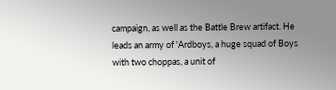campaign, as well as the Battle Brew artifact. He leads an army of 'Ardboys, a huge squad of Boys with two choppas, a unit of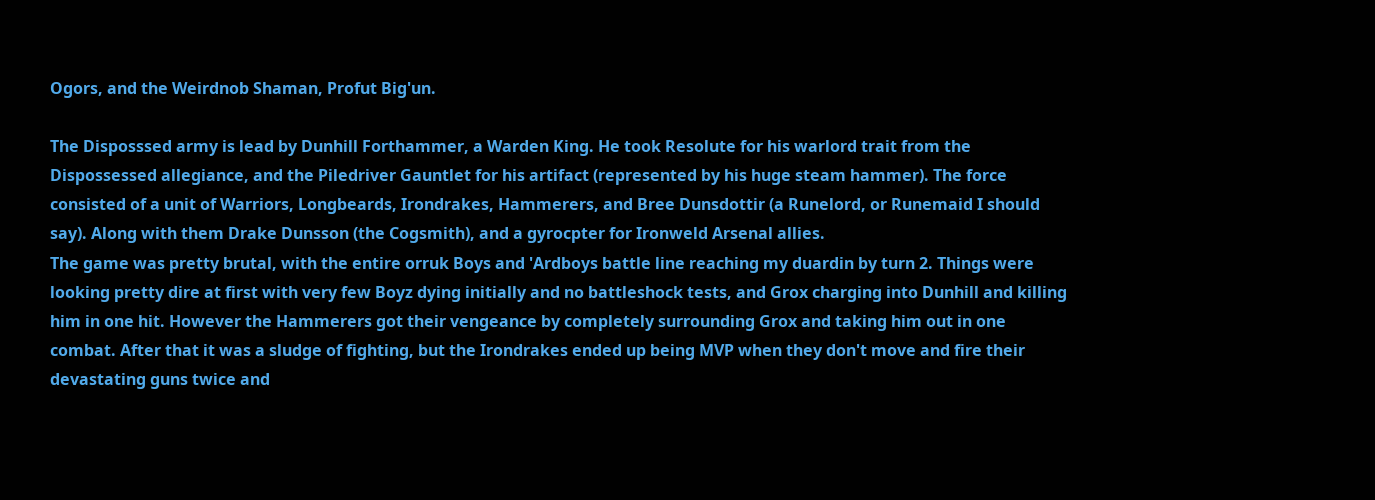Ogors, and the Weirdnob Shaman, Profut Big'un.

The Disposssed army is lead by Dunhill Forthammer, a Warden King. He took Resolute for his warlord trait from the Dispossessed allegiance, and the Piledriver Gauntlet for his artifact (represented by his huge steam hammer). The force consisted of a unit of Warriors, Longbeards, Irondrakes, Hammerers, and Bree Dunsdottir (a Runelord, or Runemaid I should say). Along with them Drake Dunsson (the Cogsmith), and a gyrocpter for Ironweld Arsenal allies.
The game was pretty brutal, with the entire orruk Boys and 'Ardboys battle line reaching my duardin by turn 2. Things were looking pretty dire at first with very few Boyz dying initially and no battleshock tests, and Grox charging into Dunhill and killing him in one hit. However the Hammerers got their vengeance by completely surrounding Grox and taking him out in one combat. After that it was a sludge of fighting, but the Irondrakes ended up being MVP when they don't move and fire their devastating guns twice and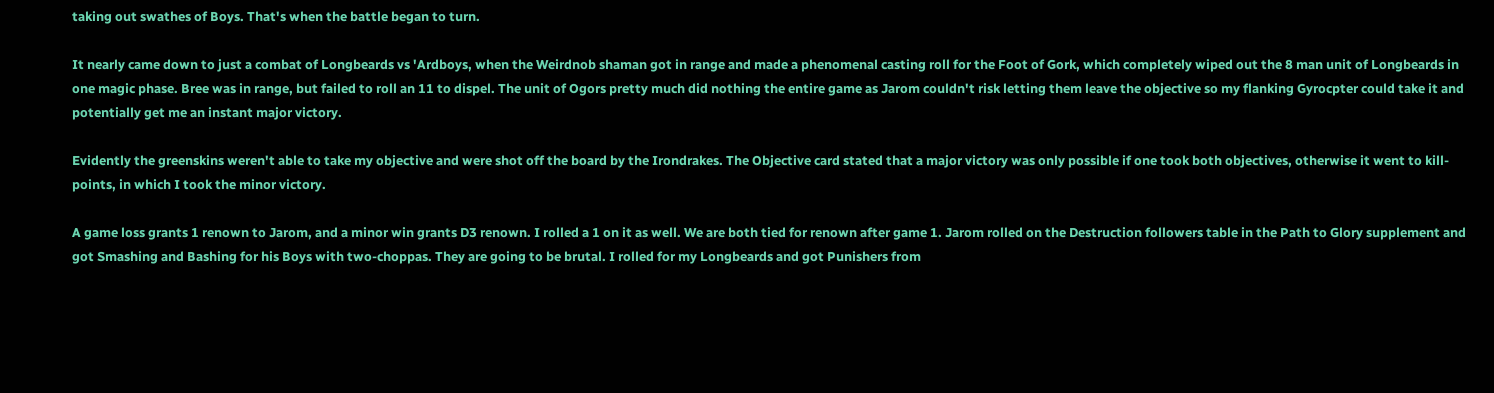taking out swathes of Boys. That's when the battle began to turn.

It nearly came down to just a combat of Longbeards vs 'Ardboys, when the Weirdnob shaman got in range and made a phenomenal casting roll for the Foot of Gork, which completely wiped out the 8 man unit of Longbeards in one magic phase. Bree was in range, but failed to roll an 11 to dispel. The unit of Ogors pretty much did nothing the entire game as Jarom couldn't risk letting them leave the objective so my flanking Gyrocpter could take it and potentially get me an instant major victory.

Evidently the greenskins weren't able to take my objective and were shot off the board by the Irondrakes. The Objective card stated that a major victory was only possible if one took both objectives, otherwise it went to kill-points, in which I took the minor victory.

A game loss grants 1 renown to Jarom, and a minor win grants D3 renown. I rolled a 1 on it as well. We are both tied for renown after game 1. Jarom rolled on the Destruction followers table in the Path to Glory supplement and got Smashing and Bashing for his Boys with two-choppas. They are going to be brutal. I rolled for my Longbeards and got Punishers from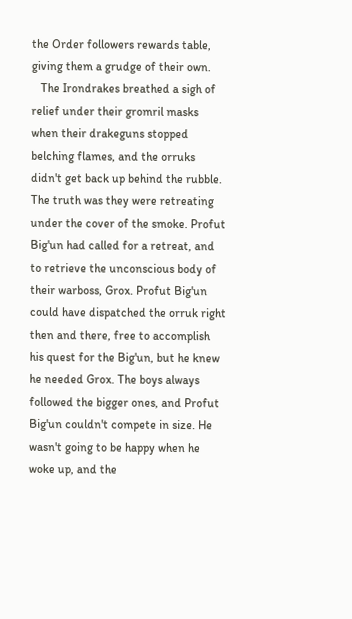the Order followers rewards table, giving them a grudge of their own.
   The Irondrakes breathed a sigh of relief under their gromril masks when their drakeguns stopped belching flames, and the orruks didn't get back up behind the rubble. The truth was they were retreating under the cover of the smoke. Profut Big'un had called for a retreat, and to retrieve the unconscious body of their warboss, Grox. Profut Big'un could have dispatched the orruk right then and there, free to accomplish his quest for the Big'un, but he knew he needed Grox. The boys always followed the bigger ones, and Profut Big'un couldn't compete in size. He wasn't going to be happy when he woke up, and the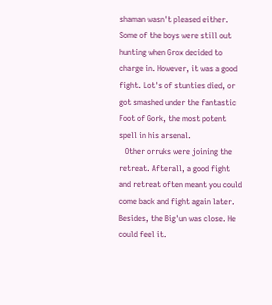shaman wasn't pleased either. Some of the boys were still out hunting when Grox decided to charge in. However, it was a good fight. Lot's of stunties died, or got smashed under the fantastic Foot of Gork, the most potent spell in his arsenal.
   Other orruks were joining the retreat. Afterall, a good fight and retreat often meant you could come back and fight again later. Besides, the Big'un was close. He could feel it.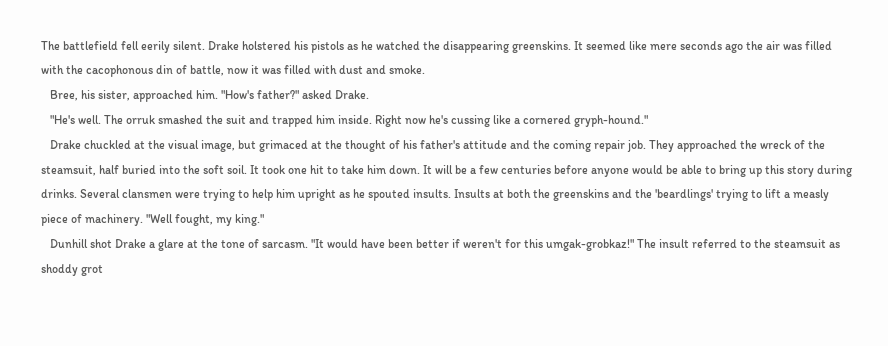The battlefield fell eerily silent. Drake holstered his pistols as he watched the disappearing greenskins. It seemed like mere seconds ago the air was filled with the cacophonous din of battle, now it was filled with dust and smoke.
   Bree, his sister, approached him. "How's father?" asked Drake.
   "He's well. The orruk smashed the suit and trapped him inside. Right now he's cussing like a cornered gryph-hound."
   Drake chuckled at the visual image, but grimaced at the thought of his father's attitude and the coming repair job. They approached the wreck of the steamsuit, half buried into the soft soil. It took one hit to take him down. It will be a few centuries before anyone would be able to bring up this story during drinks. Several clansmen were trying to help him upright as he spouted insults. Insults at both the greenskins and the 'beardlings' trying to lift a measly piece of machinery. "Well fought, my king."
   Dunhill shot Drake a glare at the tone of sarcasm. "It would have been better if weren't for this umgak-grobkaz!" The insult referred to the steamsuit as shoddy grot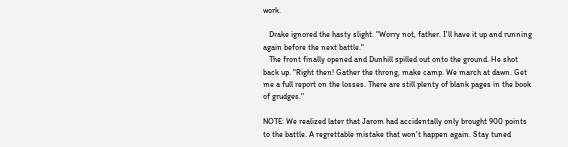work.

   Drake ignored the hasty slight. "Worry not, father. I'll have it up and running again before the next battle."
   The front finally opened and Dunhill spilled out onto the ground. He shot back up. "Right then! Gather the throng, make camp. We march at dawn. Get me a full report on the losses. There are still plenty of blank pages in the book of grudges."

NOTE: We realized later that Jarom had accidentally only brought 900 points to the battle. A regrettable mistake that won't happen again. Stay tuned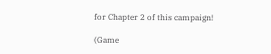for Chapter 2 of this campaign!

(Game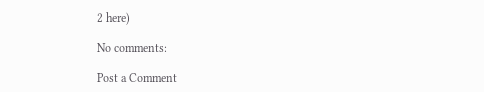2 here)

No comments:

Post a Comment